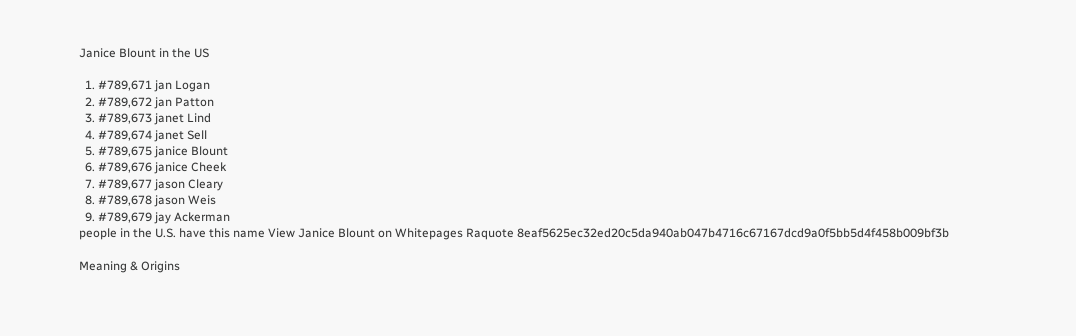Janice Blount in the US

  1. #789,671 jan Logan
  2. #789,672 jan Patton
  3. #789,673 janet Lind
  4. #789,674 janet Sell
  5. #789,675 janice Blount
  6. #789,676 janice Cheek
  7. #789,677 jason Cleary
  8. #789,678 jason Weis
  9. #789,679 jay Ackerman
people in the U.S. have this name View Janice Blount on Whitepages Raquote 8eaf5625ec32ed20c5da940ab047b4716c67167dcd9a0f5bb5d4f458b009bf3b

Meaning & Origins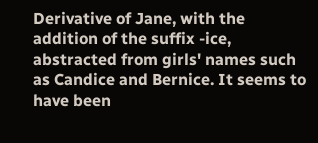Derivative of Jane, with the addition of the suffix -ice, abstracted from girls' names such as Candice and Bernice. It seems to have been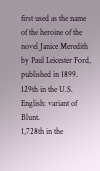first used as the name of the heroine of the novel Janice Meredith by Paul Leicester Ford, published in 1899.
129th in the U.S.
English: variant of Blunt.
1,728th in the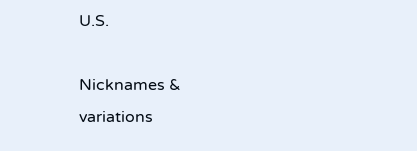U.S.

Nicknames & variations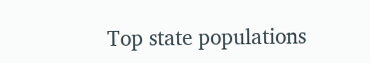Top state populations